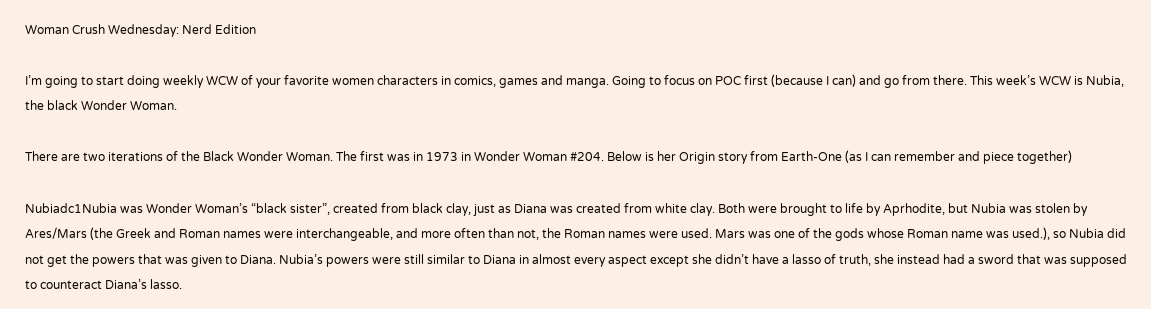Woman Crush Wednesday: Nerd Edition

I’m going to start doing weekly WCW of your favorite women characters in comics, games and manga. Going to focus on POC first (because I can) and go from there. This week’s WCW is Nubia, the black Wonder Woman.

There are two iterations of the Black Wonder Woman. The first was in 1973 in Wonder Woman #204. Below is her Origin story from Earth-One (as I can remember and piece together)

Nubiadc1Nubia was Wonder Woman’s “black sister”, created from black clay, just as Diana was created from white clay. Both were brought to life by Aprhodite, but Nubia was stolen by Ares/Mars (the Greek and Roman names were interchangeable, and more often than not, the Roman names were used. Mars was one of the gods whose Roman name was used.), so Nubia did not get the powers that was given to Diana. Nubia’s powers were still similar to Diana in almost every aspect except she didn’t have a lasso of truth, she instead had a sword that was supposed to counteract Diana’s lasso.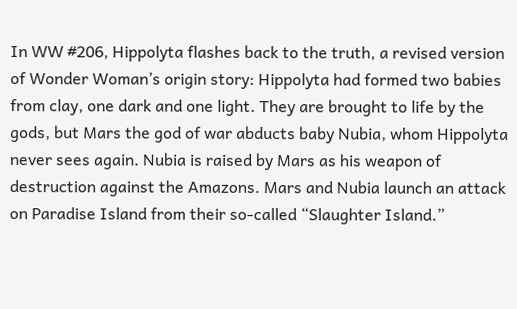In WW #206, Hippolyta flashes back to the truth, a revised version of Wonder Woman’s origin story: Hippolyta had formed two babies from clay, one dark and one light. They are brought to life by the gods, but Mars the god of war abducts baby Nubia, whom Hippolyta never sees again. Nubia is raised by Mars as his weapon of destruction against the Amazons. Mars and Nubia launch an attack on Paradise Island from their so-called “Slaughter Island.”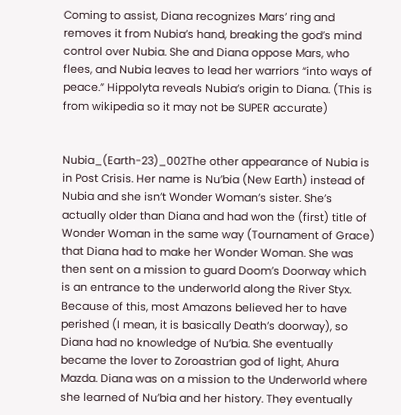Coming to assist, Diana recognizes Mars’ ring and removes it from Nubia’s hand, breaking the god’s mind control over Nubia. She and Diana oppose Mars, who flees, and Nubia leaves to lead her warriors “into ways of peace.” Hippolyta reveals Nubia’s origin to Diana. (This is from wikipedia so it may not be SUPER accurate)


Nubia_(Earth-23)_002The other appearance of Nubia is in Post Crisis. Her name is Nu’bia (New Earth) instead of Nubia and she isn’t Wonder Woman’s sister. She’s actually older than Diana and had won the (first) title of Wonder Woman in the same way (Tournament of Grace) that Diana had to make her Wonder Woman. She was then sent on a mission to guard Doom’s Doorway which is an entrance to the underworld along the River Styx. Because of this, most Amazons believed her to have perished (I mean, it is basically Death’s doorway), so Diana had no knowledge of Nu’bia. She eventually became the lover to Zoroastrian god of light, Ahura Mazda. Diana was on a mission to the Underworld where she learned of Nu’bia and her history. They eventually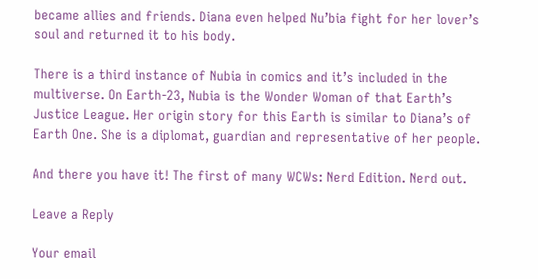became allies and friends. Diana even helped Nu’bia fight for her lover’s soul and returned it to his body.

There is a third instance of Nubia in comics and it’s included in the multiverse. On Earth-23, Nubia is the Wonder Woman of that Earth’s Justice League. Her origin story for this Earth is similar to Diana’s of Earth One. She is a diplomat, guardian and representative of her people.

And there you have it! The first of many WCWs: Nerd Edition. Nerd out.

Leave a Reply

Your email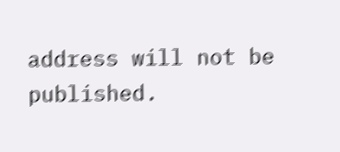address will not be published.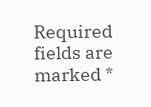Required fields are marked *